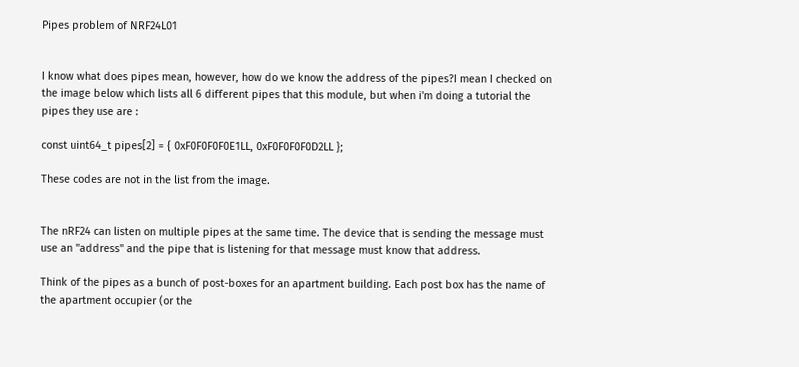Pipes problem of NRF24L01


I know what does pipes mean, however, how do we know the address of the pipes?I mean I checked on the image below which lists all 6 different pipes that this module, but when i'm doing a tutorial the pipes they use are :

const uint64_t pipes[2] = { 0xF0F0F0F0E1LL, 0xF0F0F0F0D2LL };

These codes are not in the list from the image.


The nRF24 can listen on multiple pipes at the same time. The device that is sending the message must use an "address" and the pipe that is listening for that message must know that address.

Think of the pipes as a bunch of post-boxes for an apartment building. Each post box has the name of the apartment occupier (or the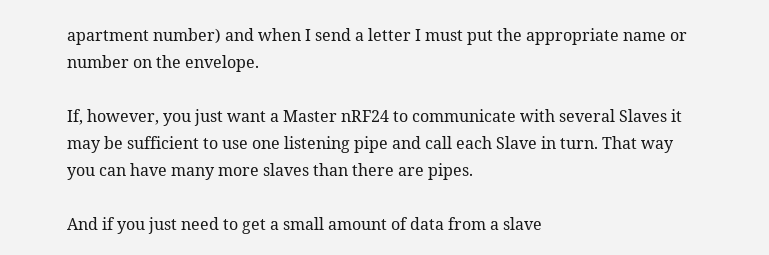apartment number) and when I send a letter I must put the appropriate name or number on the envelope.

If, however, you just want a Master nRF24 to communicate with several Slaves it may be sufficient to use one listening pipe and call each Slave in turn. That way you can have many more slaves than there are pipes.

And if you just need to get a small amount of data from a slave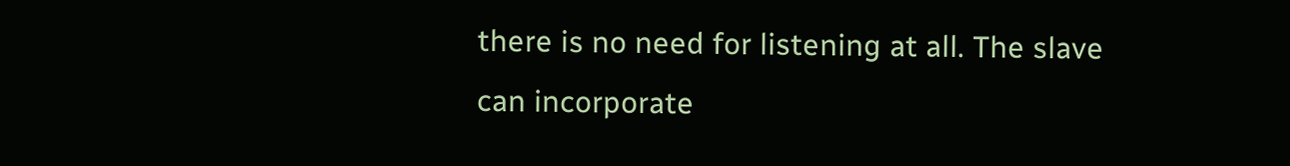there is no need for listening at all. The slave can incorporate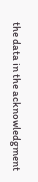the data in the acknowledgment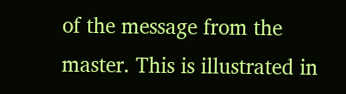of the message from the master. This is illustrated in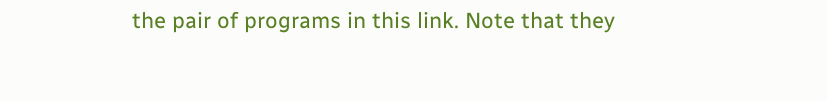the pair of programs in this link. Note that they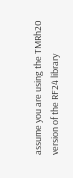assume you are using the TMRh20 version of the RF24 library